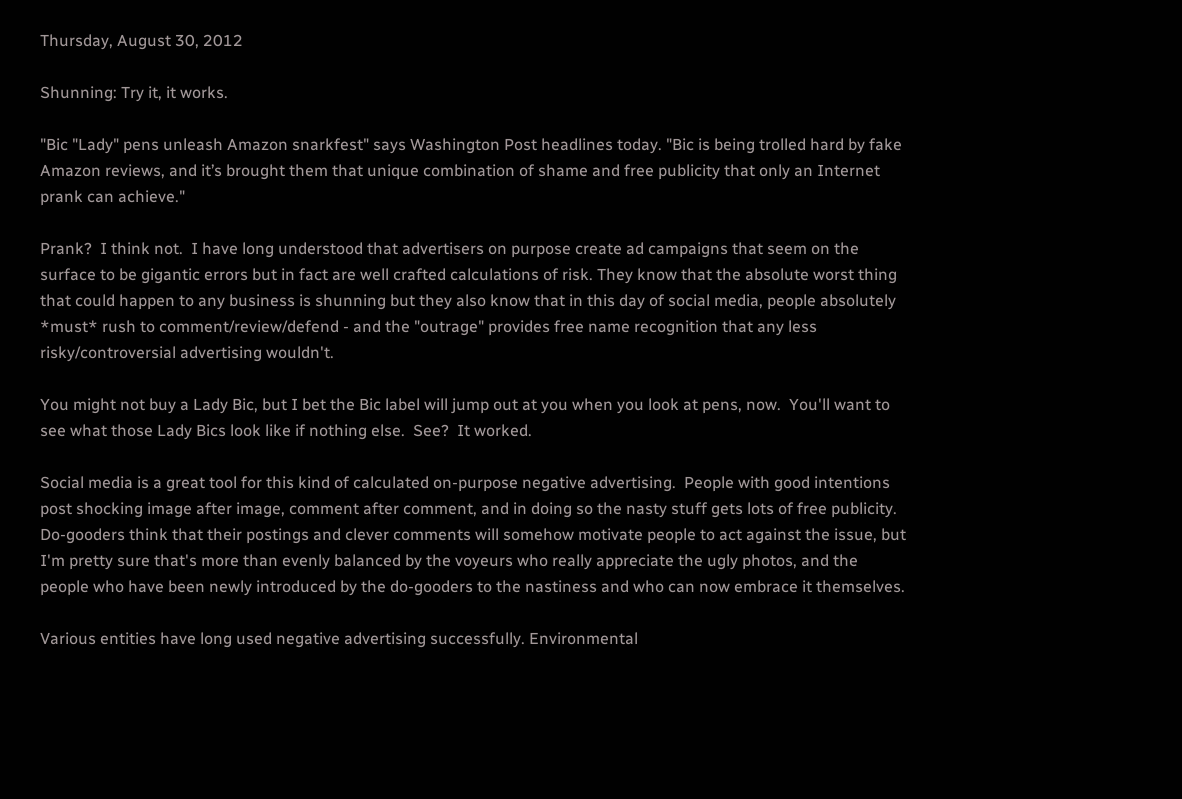Thursday, August 30, 2012

Shunning: Try it, it works.

"Bic "Lady" pens unleash Amazon snarkfest" says Washington Post headlines today. "Bic is being trolled hard by fake Amazon reviews, and it’s brought them that unique combination of shame and free publicity that only an Internet prank can achieve."

Prank?  I think not.  I have long understood that advertisers on purpose create ad campaigns that seem on the surface to be gigantic errors but in fact are well crafted calculations of risk. They know that the absolute worst thing that could happen to any business is shunning but they also know that in this day of social media, people absolutely *must* rush to comment/review/defend - and the "outrage" provides free name recognition that any less risky/controversial advertising wouldn't.

You might not buy a Lady Bic, but I bet the Bic label will jump out at you when you look at pens, now.  You'll want to see what those Lady Bics look like if nothing else.  See?  It worked.

Social media is a great tool for this kind of calculated on-purpose negative advertising.  People with good intentions post shocking image after image, comment after comment, and in doing so the nasty stuff gets lots of free publicity. Do-gooders think that their postings and clever comments will somehow motivate people to act against the issue, but I'm pretty sure that's more than evenly balanced by the voyeurs who really appreciate the ugly photos, and the people who have been newly introduced by the do-gooders to the nastiness and who can now embrace it themselves.

Various entities have long used negative advertising successfully. Environmental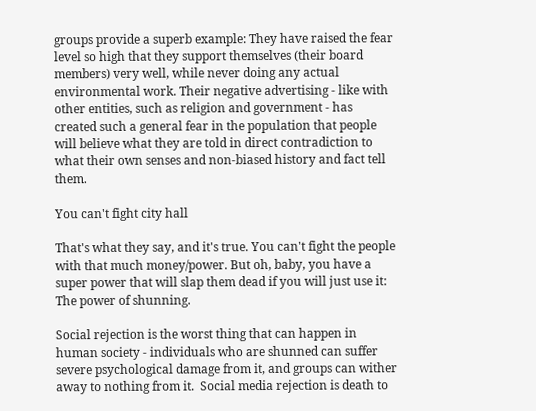groups provide a superb example: They have raised the fear level so high that they support themselves (their board members) very well, while never doing any actual environmental work. Their negative advertising - like with other entities, such as religion and government - has created such a general fear in the population that people will believe what they are told in direct contradiction to what their own senses and non-biased history and fact tell them.

You can't fight city hall

That's what they say, and it's true. You can't fight the people with that much money/power. But oh, baby, you have a super power that will slap them dead if you will just use it: The power of shunning.

Social rejection is the worst thing that can happen in human society - individuals who are shunned can suffer severe psychological damage from it, and groups can wither away to nothing from it.  Social media rejection is death to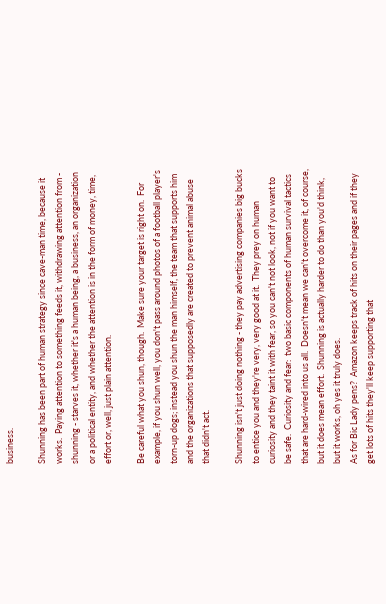business.

Shunning has been part of human strategy since cave-man time, because it works.  Paying attention to something feeds it, withdrawing attention from - shunning - starves it, whether it's a human being, a business, an organization or a political entity, and whether the attention is in the form of money, time, effort or, well, just plain attention.

Be careful what you shun, though.  Make sure your target is right on.  For example, if you shun well, you don't pass around photos of a football player's torn-up dogs; instead you shun the man himself, the team that supports him and the organizations that supposedly are created to prevent animal abuse that didn't act.

Shunning isn't just doing nothing - they pay advertising companies big bucks to entice you and they're very, very good at it.  They prey on human curiosity and they taint it with fear, so you can't not look, not if you want to be safe.  Curiosity and fear:  two basic components of human survival tactics that are hard-wired into us all.  Doesn't mean we can't overcome it, of course, but it does mean effort.  Shunning is actually harder to do than you'd think, but it works, oh yes it truly does.
As for Bic Lady pens?  Amazon keeps track of hits on their pages and if they get lots of hits they'll keep supporting that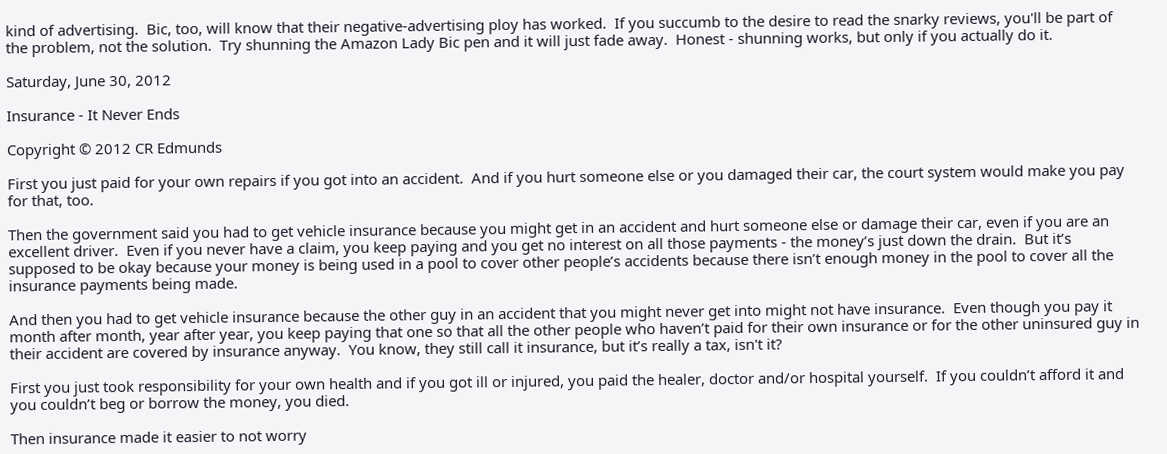kind of advertising.  Bic, too, will know that their negative-advertising ploy has worked.  If you succumb to the desire to read the snarky reviews, you'll be part of the problem, not the solution.  Try shunning the Amazon Lady Bic pen and it will just fade away.  Honest - shunning works, but only if you actually do it.

Saturday, June 30, 2012

Insurance - It Never Ends

Copyright © 2012 CR Edmunds

First you just paid for your own repairs if you got into an accident.  And if you hurt someone else or you damaged their car, the court system would make you pay for that, too.

Then the government said you had to get vehicle insurance because you might get in an accident and hurt someone else or damage their car, even if you are an excellent driver.  Even if you never have a claim, you keep paying and you get no interest on all those payments - the money’s just down the drain.  But it’s supposed to be okay because your money is being used in a pool to cover other people’s accidents because there isn’t enough money in the pool to cover all the insurance payments being made.

And then you had to get vehicle insurance because the other guy in an accident that you might never get into might not have insurance.  Even though you pay it month after month, year after year, you keep paying that one so that all the other people who haven’t paid for their own insurance or for the other uninsured guy in their accident are covered by insurance anyway.  You know, they still call it insurance, but it’s really a tax, isn't it?

First you just took responsibility for your own health and if you got ill or injured, you paid the healer, doctor and/or hospital yourself.  If you couldn’t afford it and you couldn’t beg or borrow the money, you died.

Then insurance made it easier to not worry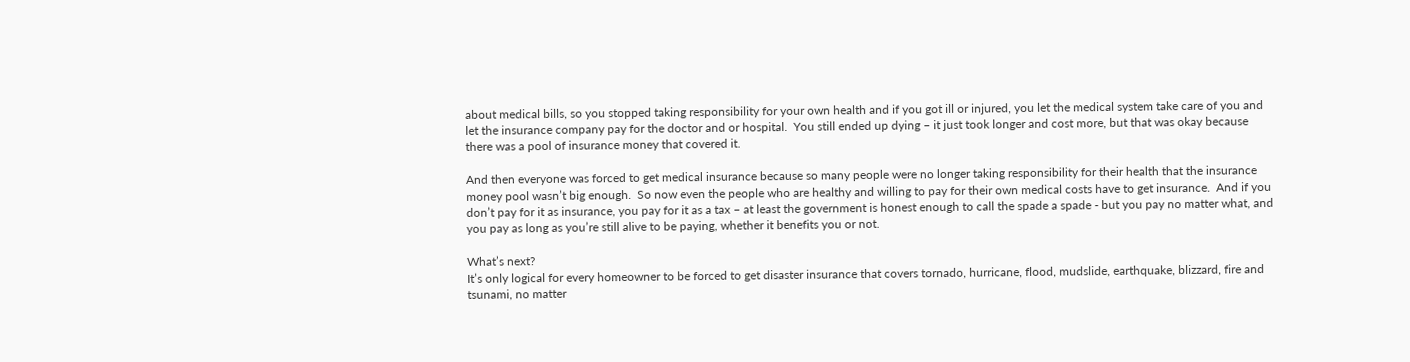about medical bills, so you stopped taking responsibility for your own health and if you got ill or injured, you let the medical system take care of you and let the insurance company pay for the doctor and or hospital.  You still ended up dying – it just took longer and cost more, but that was okay because there was a pool of insurance money that covered it.

And then everyone was forced to get medical insurance because so many people were no longer taking responsibility for their health that the insurance money pool wasn’t big enough.  So now even the people who are healthy and willing to pay for their own medical costs have to get insurance.  And if you don’t pay for it as insurance, you pay for it as a tax – at least the government is honest enough to call the spade a spade - but you pay no matter what, and you pay as long as you’re still alive to be paying, whether it benefits you or not.

What’s next?
It’s only logical for every homeowner to be forced to get disaster insurance that covers tornado, hurricane, flood, mudslide, earthquake, blizzard, fire and tsunami, no matter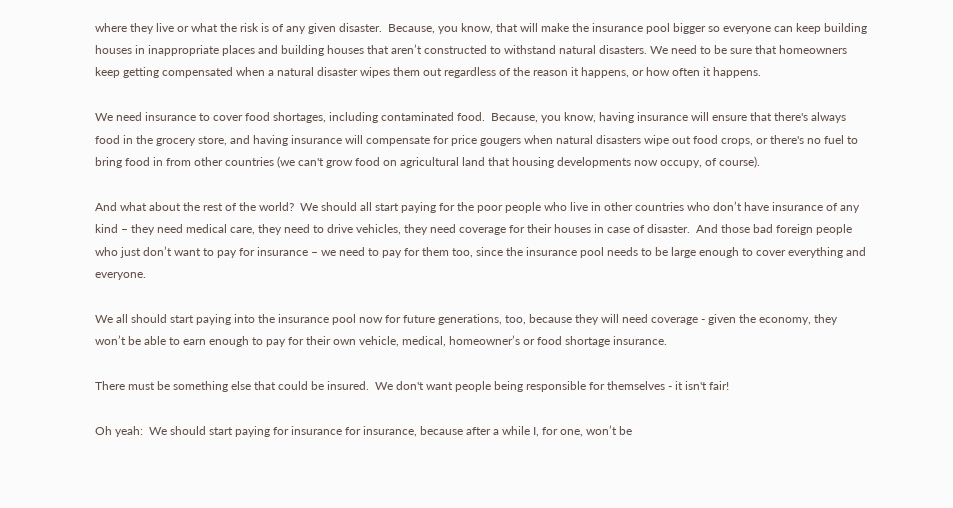where they live or what the risk is of any given disaster.  Because, you know, that will make the insurance pool bigger so everyone can keep building houses in inappropriate places and building houses that aren’t constructed to withstand natural disasters. We need to be sure that homeowners keep getting compensated when a natural disaster wipes them out regardless of the reason it happens, or how often it happens.

We need insurance to cover food shortages, including contaminated food.  Because, you know, having insurance will ensure that there's always food in the grocery store, and having insurance will compensate for price gougers when natural disasters wipe out food crops, or there's no fuel to bring food in from other countries (we can't grow food on agricultural land that housing developments now occupy, of course).

And what about the rest of the world?  We should all start paying for the poor people who live in other countries who don’t have insurance of any kind – they need medical care, they need to drive vehicles, they need coverage for their houses in case of disaster.  And those bad foreign people who just don’t want to pay for insurance – we need to pay for them too, since the insurance pool needs to be large enough to cover everything and everyone.

We all should start paying into the insurance pool now for future generations, too, because they will need coverage - given the economy, they won’t be able to earn enough to pay for their own vehicle, medical, homeowner’s or food shortage insurance.

There must be something else that could be insured.  We don't want people being responsible for themselves - it isn't fair!

Oh yeah:  We should start paying for insurance for insurance, because after a while I, for one, won’t be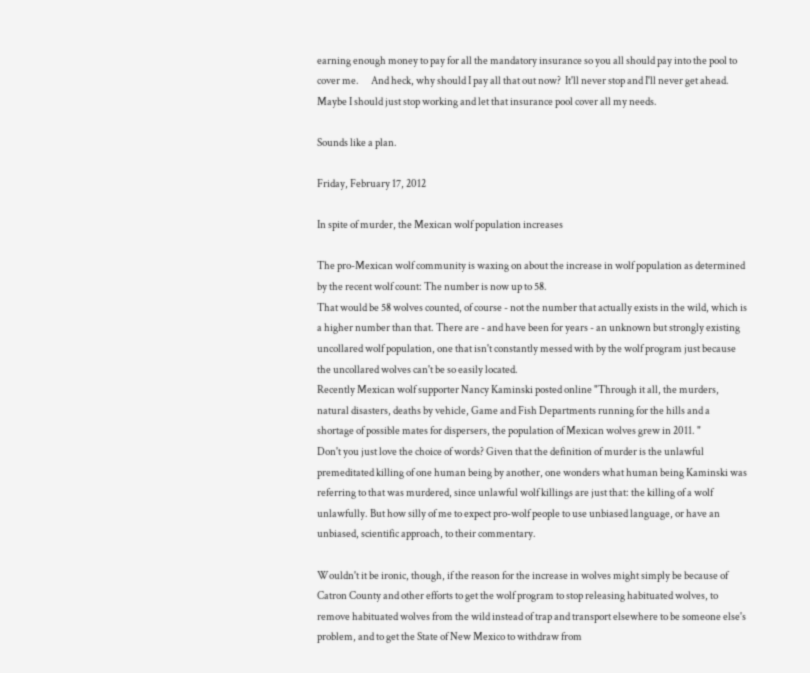earning enough money to pay for all the mandatory insurance so you all should pay into the pool to cover me.      And heck, why should I pay all that out now?  It'll never stop and I'll never get ahead.  Maybe I should just stop working and let that insurance pool cover all my needs.

Sounds like a plan.

Friday, February 17, 2012

In spite of murder, the Mexican wolf population increases

The pro-Mexican wolf community is waxing on about the increase in wolf population as determined by the recent wolf count: The number is now up to 58.
That would be 58 wolves counted, of course - not the number that actually exists in the wild, which is a higher number than that. There are - and have been for years - an unknown but strongly existing uncollared wolf population, one that isn't constantly messed with by the wolf program just because the uncollared wolves can't be so easily located.
Recently Mexican wolf supporter Nancy Kaminski posted online "Through it all, the murders, natural disasters, deaths by vehicle, Game and Fish Departments running for the hills and a shortage of possible mates for dispersers, the population of Mexican wolves grew in 2011. "
Don't you just love the choice of words? Given that the definition of murder is the unlawful premeditated killing of one human being by another, one wonders what human being Kaminski was referring to that was murdered, since unlawful wolf killings are just that: the killing of a wolf unlawfully. But how silly of me to expect pro-wolf people to use unbiased language, or have an unbiased, scientific approach, to their commentary.

Wouldn't it be ironic, though, if the reason for the increase in wolves might simply be because of Catron County and other efforts to get the wolf program to stop releasing habituated wolves, to remove habituated wolves from the wild instead of trap and transport elsewhere to be someone else's problem, and to get the State of New Mexico to withdraw from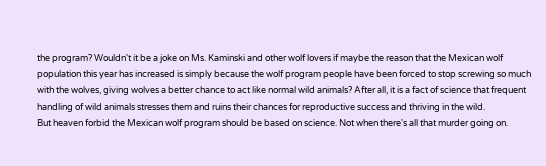the program? Wouldn't it be a joke on Ms. Kaminski and other wolf lovers if maybe the reason that the Mexican wolf population this year has increased is simply because the wolf program people have been forced to stop screwing so much with the wolves, giving wolves a better chance to act like normal wild animals? After all, it is a fact of science that frequent handling of wild animals stresses them and ruins their chances for reproductive success and thriving in the wild.
But heaven forbid the Mexican wolf program should be based on science. Not when there's all that murder going on.